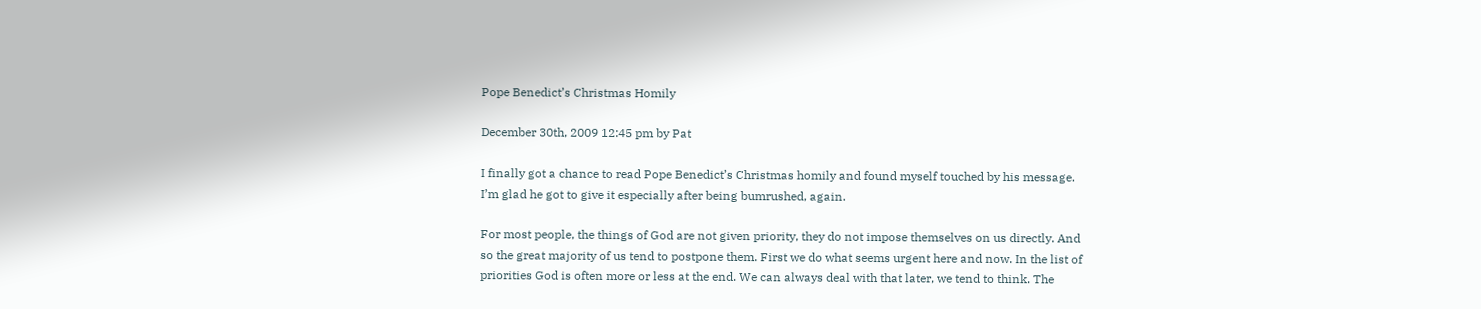Pope Benedict’s Christmas Homily

December 30th, 2009 12:45 pm by Pat

I finally got a chance to read Pope Benedict’s Christmas homily and found myself touched by his message.  I’m glad he got to give it especially after being bumrushed, again.

For most people, the things of God are not given priority, they do not impose themselves on us directly. And so the great majority of us tend to postpone them. First we do what seems urgent here and now. In the list of priorities God is often more or less at the end. We can always deal with that later, we tend to think. The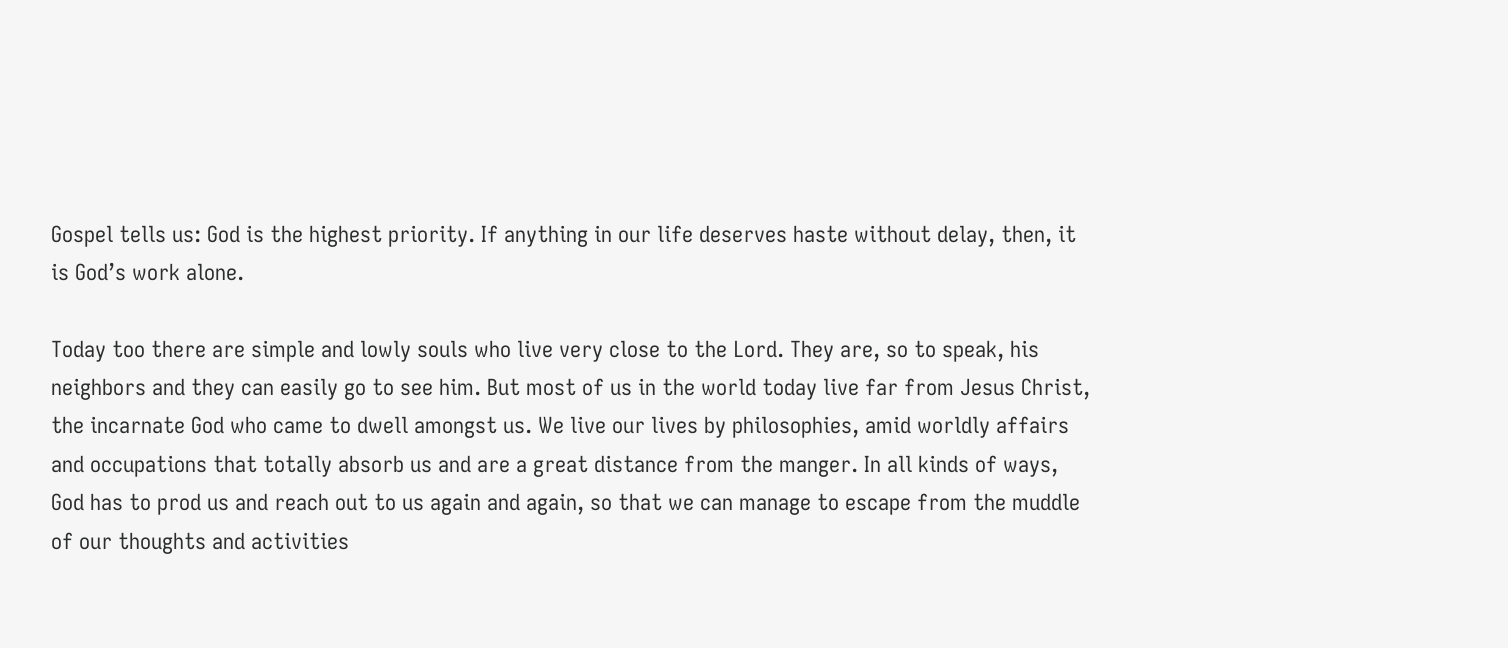Gospel tells us: God is the highest priority. If anything in our life deserves haste without delay, then, it is God’s work alone.

Today too there are simple and lowly souls who live very close to the Lord. They are, so to speak, his neighbors and they can easily go to see him. But most of us in the world today live far from Jesus Christ, the incarnate God who came to dwell amongst us. We live our lives by philosophies, amid worldly affairs and occupations that totally absorb us and are a great distance from the manger. In all kinds of ways, God has to prod us and reach out to us again and again, so that we can manage to escape from the muddle of our thoughts and activities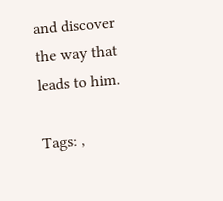and discover the way that leads to him.

Tags: ,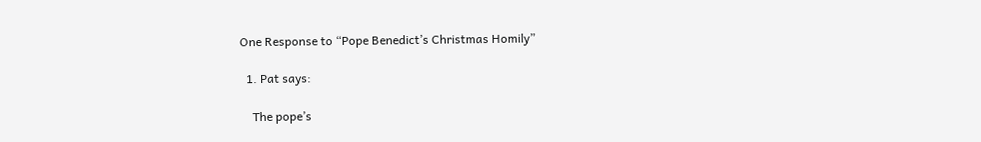One Response to “Pope Benedict’s Christmas Homily”

  1. Pat says:

    The pope’s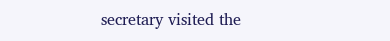secretary visited the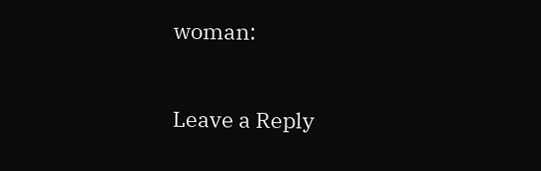woman:

Leave a Reply